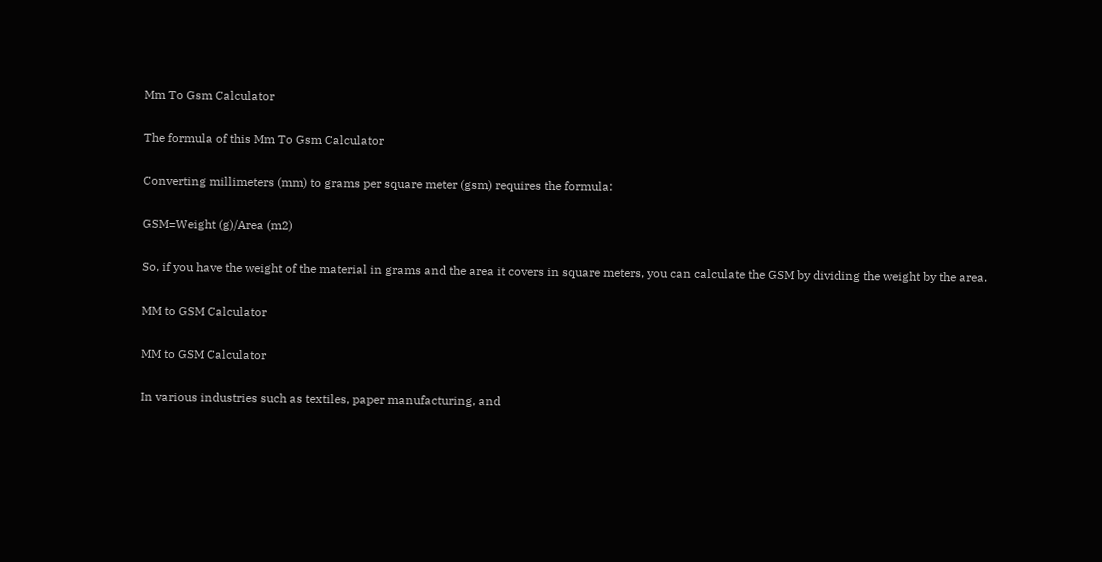Mm To Gsm Calculator

The formula of this Mm To Gsm Calculator

Converting millimeters (mm) to grams per square meter (gsm) requires the formula:

GSM=Weight (g)/Area (m2)

So, if you have the weight of the material in grams and the area it covers in square meters, you can calculate the GSM by dividing the weight by the area.

MM to GSM Calculator

MM to GSM Calculator

In various industries such as textiles, paper manufacturing, and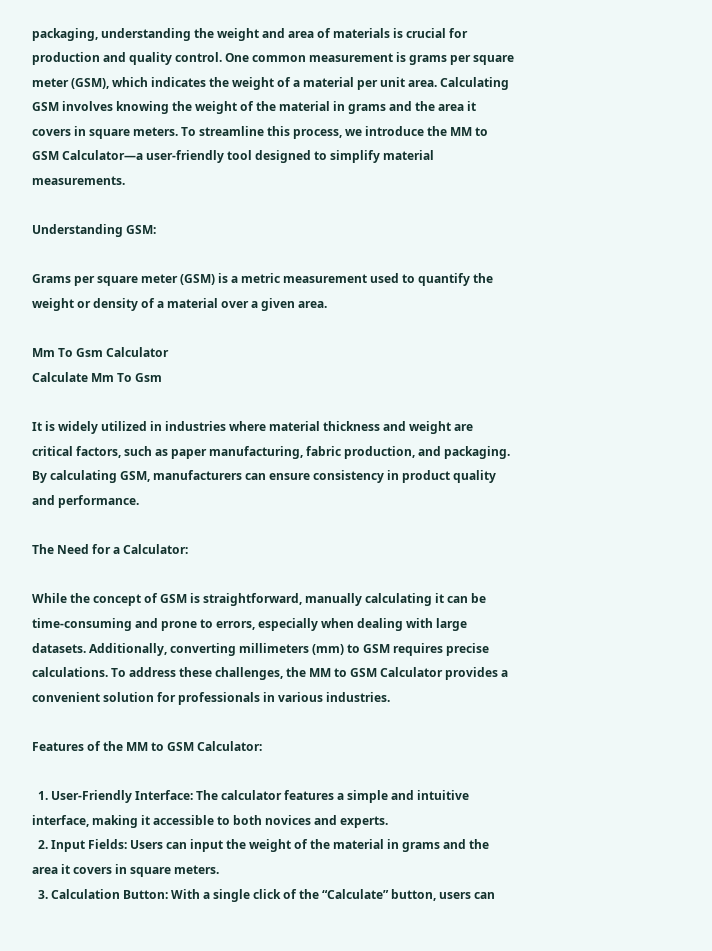packaging, understanding the weight and area of materials is crucial for production and quality control. One common measurement is grams per square meter (GSM), which indicates the weight of a material per unit area. Calculating GSM involves knowing the weight of the material in grams and the area it covers in square meters. To streamline this process, we introduce the MM to GSM Calculator—a user-friendly tool designed to simplify material measurements.

Understanding GSM:

Grams per square meter (GSM) is a metric measurement used to quantify the weight or density of a material over a given area.

Mm To Gsm Calculator
Calculate Mm To Gsm

It is widely utilized in industries where material thickness and weight are critical factors, such as paper manufacturing, fabric production, and packaging. By calculating GSM, manufacturers can ensure consistency in product quality and performance.

The Need for a Calculator:

While the concept of GSM is straightforward, manually calculating it can be time-consuming and prone to errors, especially when dealing with large datasets. Additionally, converting millimeters (mm) to GSM requires precise calculations. To address these challenges, the MM to GSM Calculator provides a convenient solution for professionals in various industries.

Features of the MM to GSM Calculator:

  1. User-Friendly Interface: The calculator features a simple and intuitive interface, making it accessible to both novices and experts.
  2. Input Fields: Users can input the weight of the material in grams and the area it covers in square meters.
  3. Calculation Button: With a single click of the “Calculate” button, users can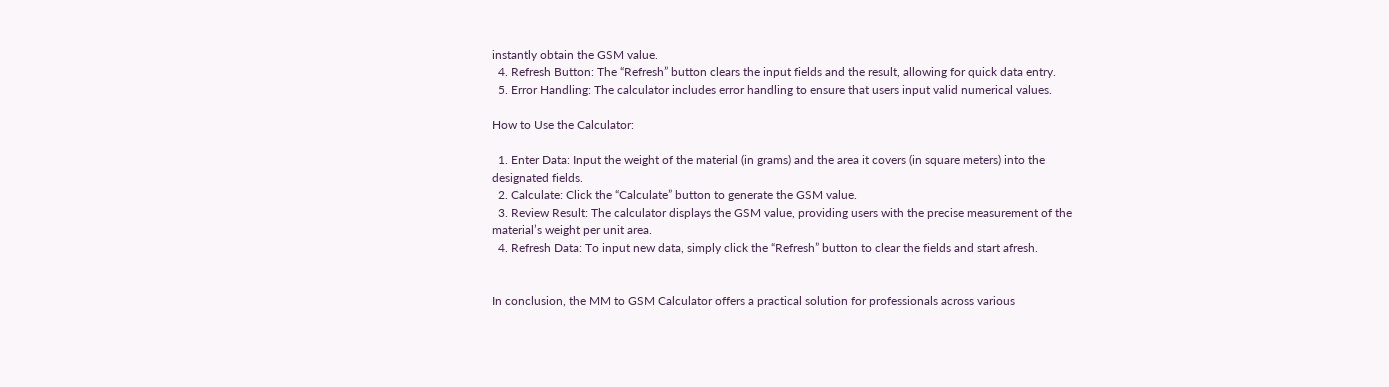instantly obtain the GSM value.
  4. Refresh Button: The “Refresh” button clears the input fields and the result, allowing for quick data entry.
  5. Error Handling: The calculator includes error handling to ensure that users input valid numerical values.

How to Use the Calculator:

  1. Enter Data: Input the weight of the material (in grams) and the area it covers (in square meters) into the designated fields.
  2. Calculate: Click the “Calculate” button to generate the GSM value.
  3. Review Result: The calculator displays the GSM value, providing users with the precise measurement of the material’s weight per unit area.
  4. Refresh Data: To input new data, simply click the “Refresh” button to clear the fields and start afresh.


In conclusion, the MM to GSM Calculator offers a practical solution for professionals across various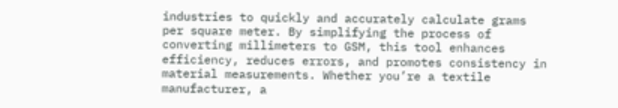industries to quickly and accurately calculate grams per square meter. By simplifying the process of converting millimeters to GSM, this tool enhances efficiency, reduces errors, and promotes consistency in material measurements. Whether you’re a textile manufacturer, a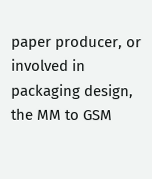paper producer, or involved in packaging design, the MM to GSM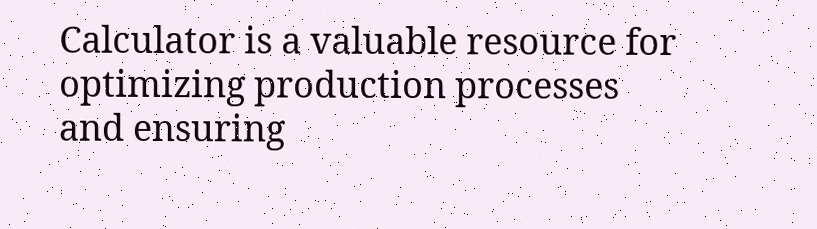Calculator is a valuable resource for optimizing production processes and ensuring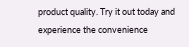product quality. Try it out today and experience the convenience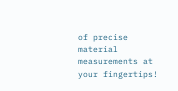of precise material measurements at your fingertips!